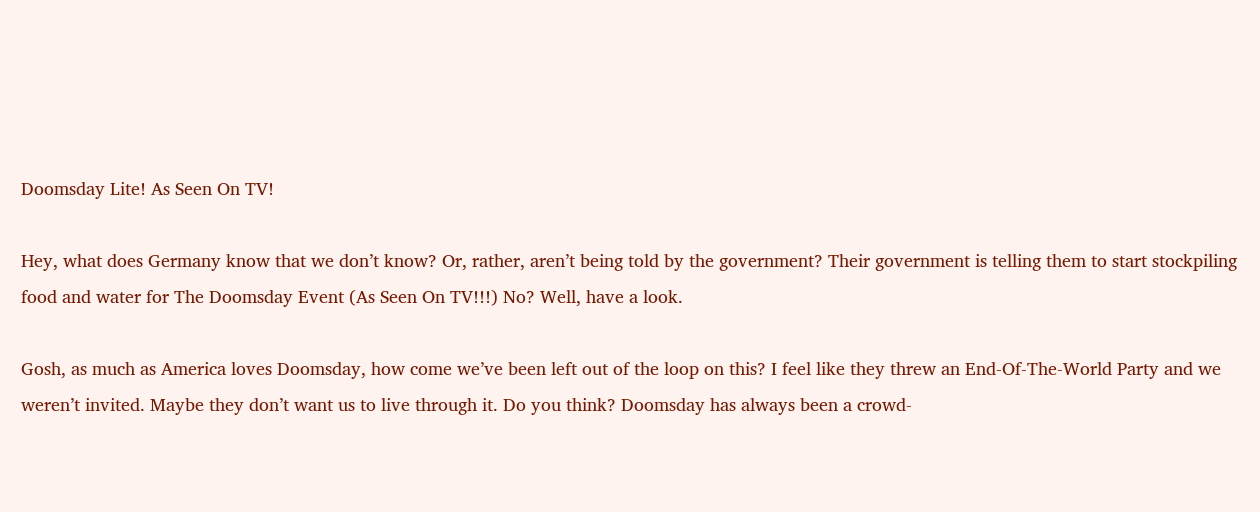Doomsday Lite! As Seen On TV!

Hey, what does Germany know that we don’t know? Or, rather, aren’t being told by the government? Their government is telling them to start stockpiling food and water for The Doomsday Event (As Seen On TV!!!) No? Well, have a look.

Gosh, as much as America loves Doomsday, how come we’ve been left out of the loop on this? I feel like they threw an End-Of-The-World Party and we weren’t invited. Maybe they don’t want us to live through it. Do you think? Doomsday has always been a crowd-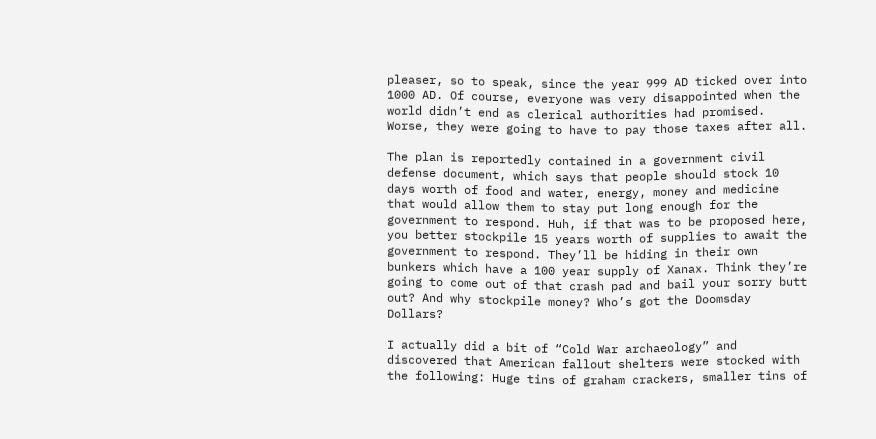pleaser, so to speak, since the year 999 AD ticked over into 1000 AD. Of course, everyone was very disappointed when the world didn’t end as clerical authorities had promised. Worse, they were going to have to pay those taxes after all.

The plan is reportedly contained in a government civil defense document, which says that people should stock 10 days worth of food and water, energy, money and medicine that would allow them to stay put long enough for the government to respond. Huh, if that was to be proposed here, you better stockpile 15 years worth of supplies to await the government to respond. They’ll be hiding in their own bunkers which have a 100 year supply of Xanax. Think they’re going to come out of that crash pad and bail your sorry butt out? And why stockpile money? Who’s got the Doomsday Dollars?

I actually did a bit of “Cold War archaeology” and discovered that American fallout shelters were stocked with the following: Huge tins of graham crackers, smaller tins of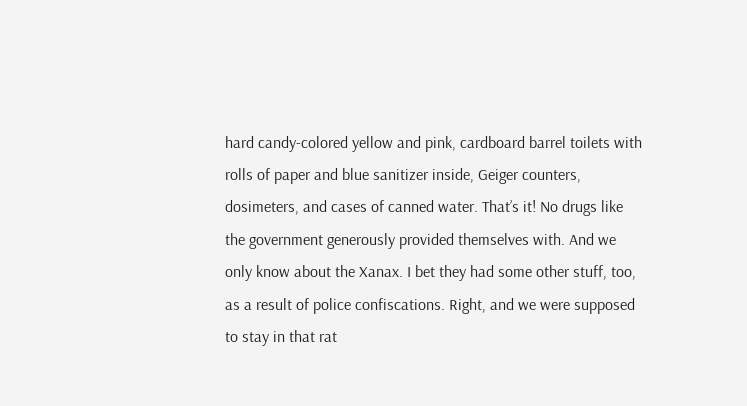hard candy-colored yellow and pink, cardboard barrel toilets with rolls of paper and blue sanitizer inside, Geiger counters, dosimeters, and cases of canned water. That’s it! No drugs like the government generously provided themselves with. And we only know about the Xanax. I bet they had some other stuff, too, as a result of police confiscations. Right, and we were supposed to stay in that rat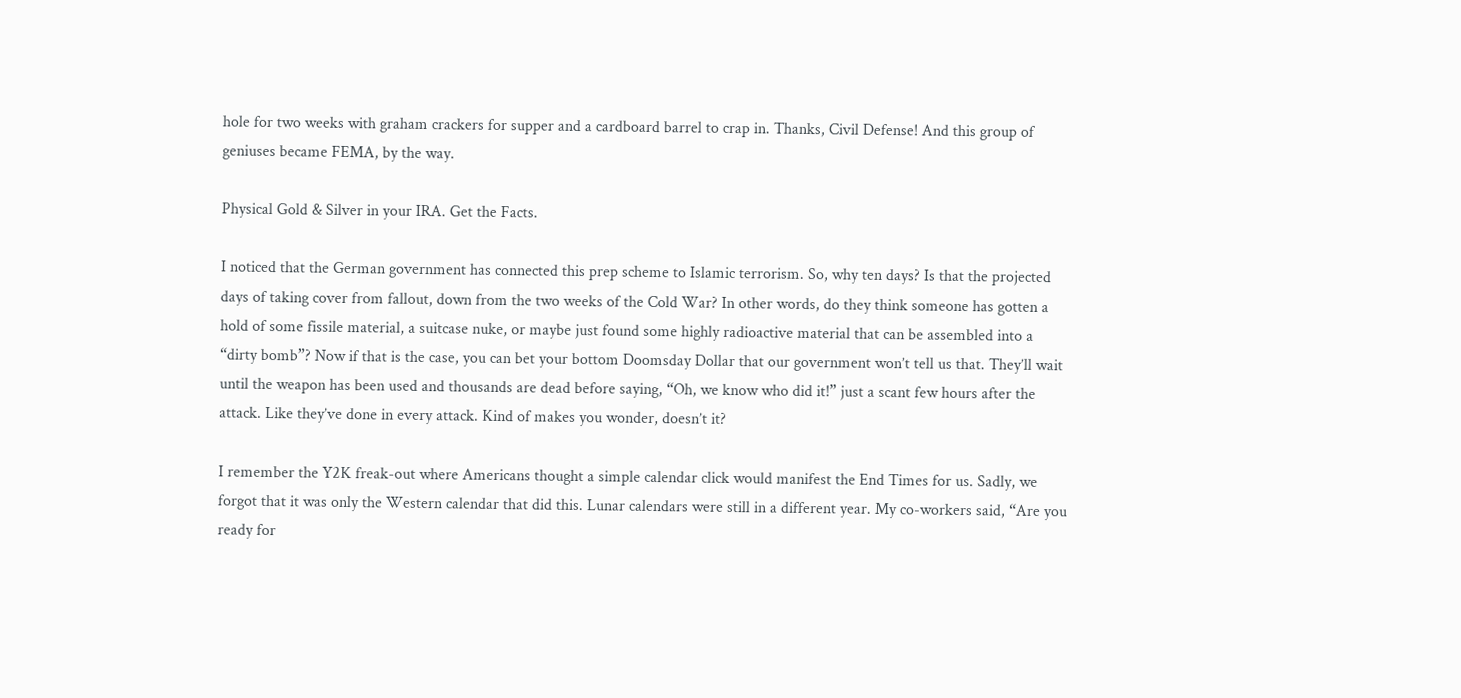hole for two weeks with graham crackers for supper and a cardboard barrel to crap in. Thanks, Civil Defense! And this group of geniuses became FEMA, by the way.

Physical Gold & Silver in your IRA. Get the Facts.

I noticed that the German government has connected this prep scheme to Islamic terrorism. So, why ten days? Is that the projected days of taking cover from fallout, down from the two weeks of the Cold War? In other words, do they think someone has gotten a hold of some fissile material, a suitcase nuke, or maybe just found some highly radioactive material that can be assembled into a “dirty bomb”? Now if that is the case, you can bet your bottom Doomsday Dollar that our government won’t tell us that. They’ll wait until the weapon has been used and thousands are dead before saying, “Oh, we know who did it!” just a scant few hours after the attack. Like they’ve done in every attack. Kind of makes you wonder, doesn’t it?

I remember the Y2K freak-out where Americans thought a simple calendar click would manifest the End Times for us. Sadly, we forgot that it was only the Western calendar that did this. Lunar calendars were still in a different year. My co-workers said, “Are you ready for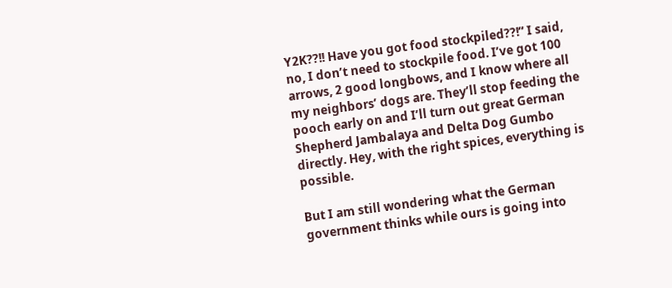Y2K??!! Have you got food stockpiled??!” I said, no, I don’t need to stockpile food. I’ve got 100 arrows, 2 good longbows, and I know where all my neighbors’ dogs are. They’ll stop feeding the pooch early on and I’ll turn out great German Shepherd Jambalaya and Delta Dog Gumbo directly. Hey, with the right spices, everything is possible.

But I am still wondering what the German government thinks while ours is going into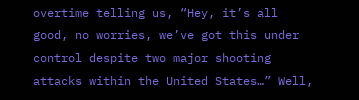overtime telling us, “Hey, it’s all good, no worries, we’ve got this under control despite two major shooting attacks within the United States…” Well,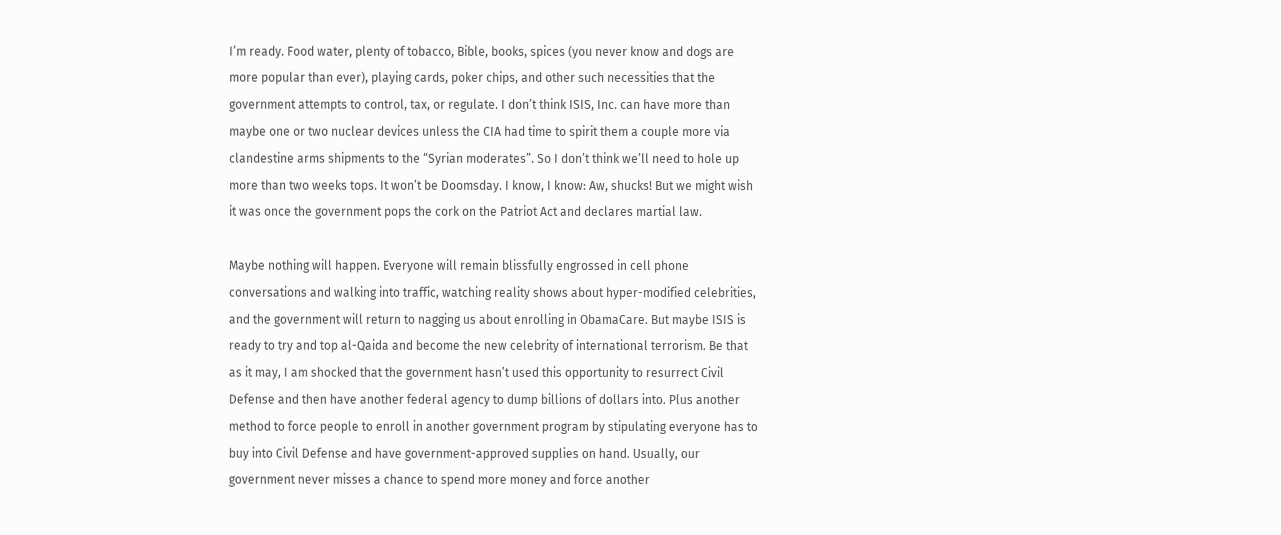I’m ready. Food water, plenty of tobacco, Bible, books, spices (you never know and dogs are more popular than ever), playing cards, poker chips, and other such necessities that the government attempts to control, tax, or regulate. I don’t think ISIS, Inc. can have more than maybe one or two nuclear devices unless the CIA had time to spirit them a couple more via clandestine arms shipments to the “Syrian moderates”. So I don’t think we’ll need to hole up more than two weeks tops. It won’t be Doomsday. I know, I know: Aw, shucks! But we might wish it was once the government pops the cork on the Patriot Act and declares martial law.

Maybe nothing will happen. Everyone will remain blissfully engrossed in cell phone conversations and walking into traffic, watching reality shows about hyper-modified celebrities, and the government will return to nagging us about enrolling in ObamaCare. But maybe ISIS is ready to try and top al-Qaida and become the new celebrity of international terrorism. Be that as it may, I am shocked that the government hasn’t used this opportunity to resurrect Civil Defense and then have another federal agency to dump billions of dollars into. Plus another method to force people to enroll in another government program by stipulating everyone has to buy into Civil Defense and have government-approved supplies on hand. Usually, our government never misses a chance to spend more money and force another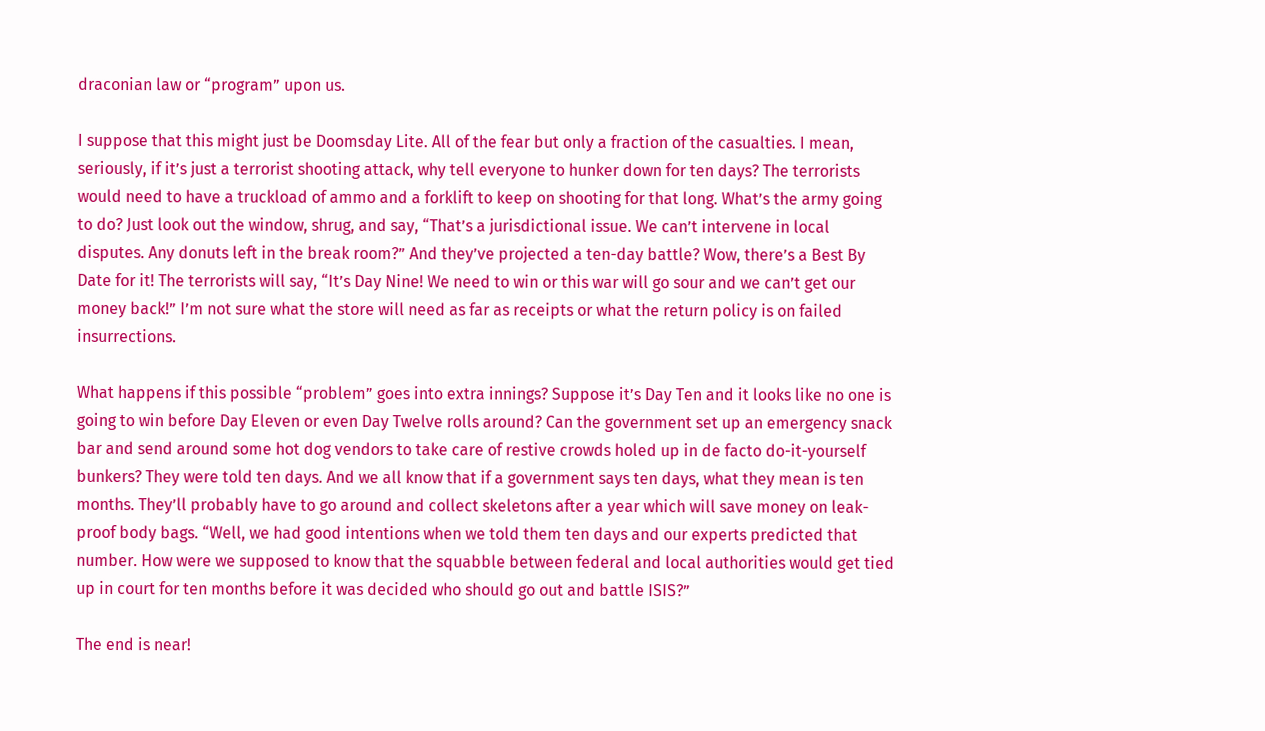draconian law or “program” upon us.

I suppose that this might just be Doomsday Lite. All of the fear but only a fraction of the casualties. I mean, seriously, if it’s just a terrorist shooting attack, why tell everyone to hunker down for ten days? The terrorists would need to have a truckload of ammo and a forklift to keep on shooting for that long. What’s the army going to do? Just look out the window, shrug, and say, “That’s a jurisdictional issue. We can’t intervene in local disputes. Any donuts left in the break room?” And they’ve projected a ten-day battle? Wow, there’s a Best By Date for it! The terrorists will say, “It’s Day Nine! We need to win or this war will go sour and we can’t get our money back!” I’m not sure what the store will need as far as receipts or what the return policy is on failed insurrections.

What happens if this possible “problem” goes into extra innings? Suppose it’s Day Ten and it looks like no one is going to win before Day Eleven or even Day Twelve rolls around? Can the government set up an emergency snack bar and send around some hot dog vendors to take care of restive crowds holed up in de facto do-it-yourself bunkers? They were told ten days. And we all know that if a government says ten days, what they mean is ten months. They’ll probably have to go around and collect skeletons after a year which will save money on leak-proof body bags. “Well, we had good intentions when we told them ten days and our experts predicted that number. How were we supposed to know that the squabble between federal and local authorities would get tied up in court for ten months before it was decided who should go out and battle ISIS?”

The end is near!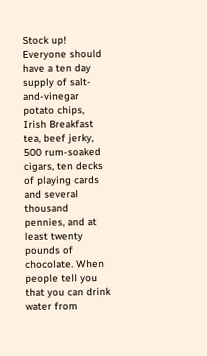Stock up! Everyone should have a ten day supply of salt-and-vinegar potato chips, Irish Breakfast tea, beef jerky, 500 rum-soaked cigars, ten decks of playing cards and several thousand pennies, and at least twenty pounds of chocolate. When people tell you that you can drink water from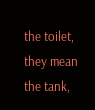the toilet, they mean the tank,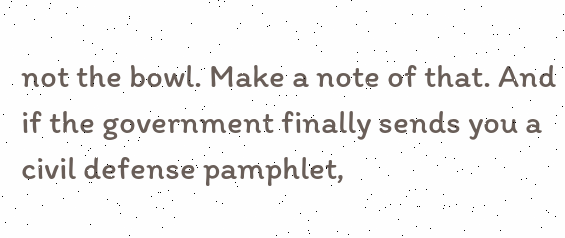not the bowl. Make a note of that. And if the government finally sends you a civil defense pamphlet,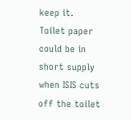keep it. Toilet paper could be in short supply when ISIS cuts off the toilet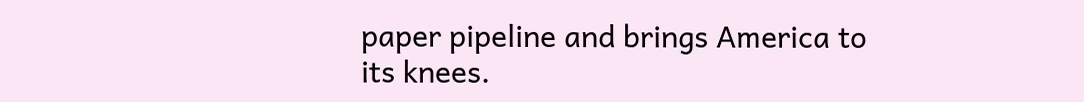paper pipeline and brings America to its knees.